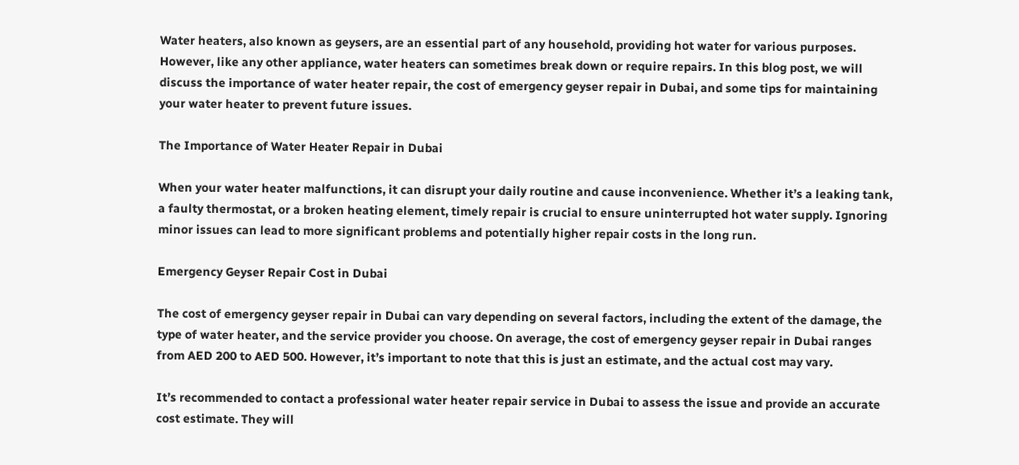Water heaters, also known as geysers, are an essential part of any household, providing hot water for various purposes. However, like any other appliance, water heaters can sometimes break down or require repairs. In this blog post, we will discuss the importance of water heater repair, the cost of emergency geyser repair in Dubai, and some tips for maintaining your water heater to prevent future issues.

The Importance of Water Heater Repair in Dubai

When your water heater malfunctions, it can disrupt your daily routine and cause inconvenience. Whether it’s a leaking tank, a faulty thermostat, or a broken heating element, timely repair is crucial to ensure uninterrupted hot water supply. Ignoring minor issues can lead to more significant problems and potentially higher repair costs in the long run.

Emergency Geyser Repair Cost in Dubai

The cost of emergency geyser repair in Dubai can vary depending on several factors, including the extent of the damage, the type of water heater, and the service provider you choose. On average, the cost of emergency geyser repair in Dubai ranges from AED 200 to AED 500. However, it’s important to note that this is just an estimate, and the actual cost may vary.

It’s recommended to contact a professional water heater repair service in Dubai to assess the issue and provide an accurate cost estimate. They will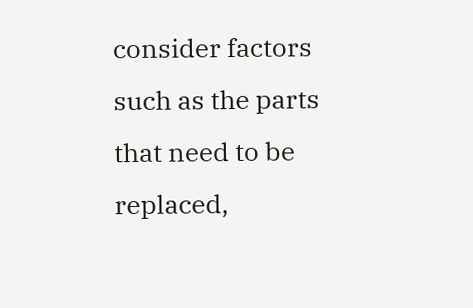consider factors such as the parts that need to be replaced,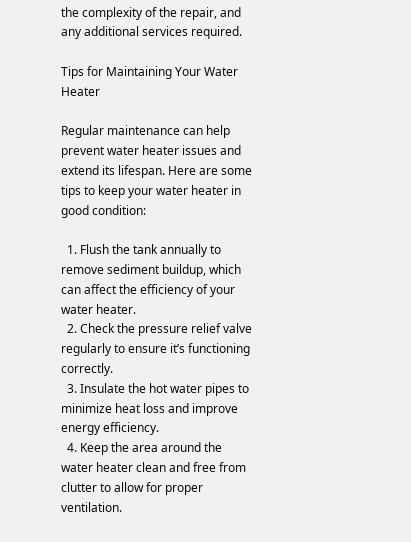the complexity of the repair, and any additional services required.

Tips for Maintaining Your Water Heater

Regular maintenance can help prevent water heater issues and extend its lifespan. Here are some tips to keep your water heater in good condition:

  1. Flush the tank annually to remove sediment buildup, which can affect the efficiency of your water heater.
  2. Check the pressure relief valve regularly to ensure it’s functioning correctly.
  3. Insulate the hot water pipes to minimize heat loss and improve energy efficiency.
  4. Keep the area around the water heater clean and free from clutter to allow for proper ventilation.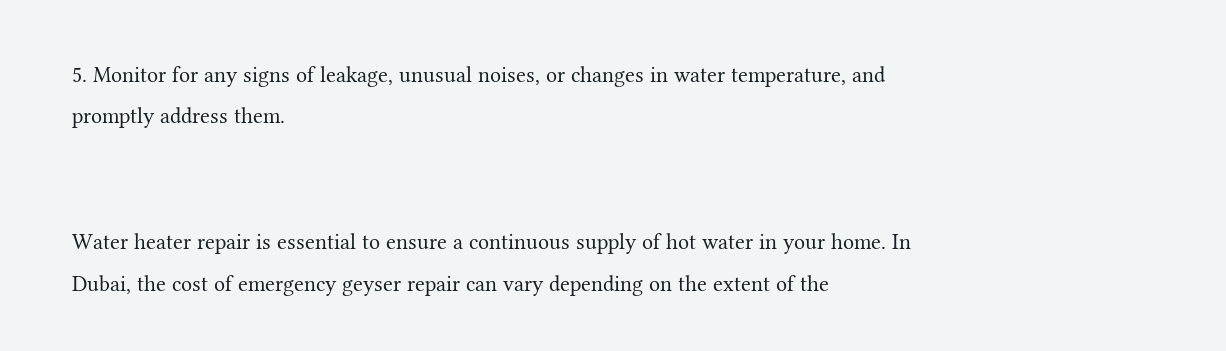5. Monitor for any signs of leakage, unusual noises, or changes in water temperature, and promptly address them.


Water heater repair is essential to ensure a continuous supply of hot water in your home. In Dubai, the cost of emergency geyser repair can vary depending on the extent of the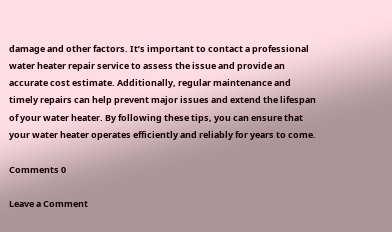damage and other factors. It’s important to contact a professional water heater repair service to assess the issue and provide an accurate cost estimate. Additionally, regular maintenance and timely repairs can help prevent major issues and extend the lifespan of your water heater. By following these tips, you can ensure that your water heater operates efficiently and reliably for years to come.

Comments 0

Leave a Comment